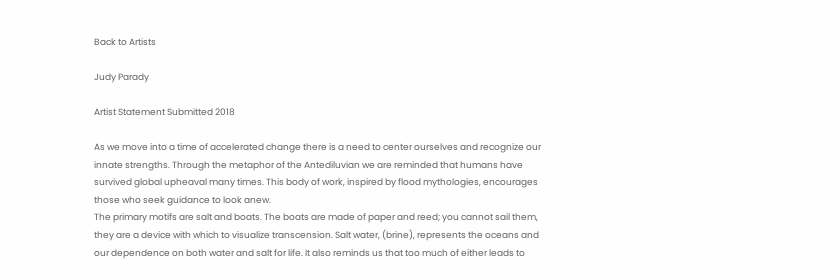Back to Artists

Judy Parady

Artist Statement Submitted 2018

As we move into a time of accelerated change there is a need to center ourselves and recognize our innate strengths. Through the metaphor of the Antediluvian we are reminded that humans have survived global upheaval many times. This body of work, inspired by flood mythologies, encourages those who seek guidance to look anew.
The primary motifs are salt and boats. The boats are made of paper and reed; you cannot sail them, they are a device with which to visualize transcension. Salt water, (brine), represents the oceans and our dependence on both water and salt for life. It also reminds us that too much of either leads to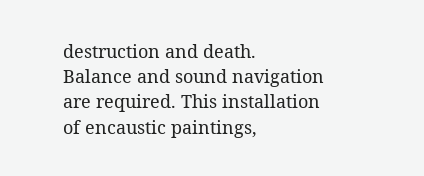destruction and death. Balance and sound navigation are required. This installation of encaustic paintings,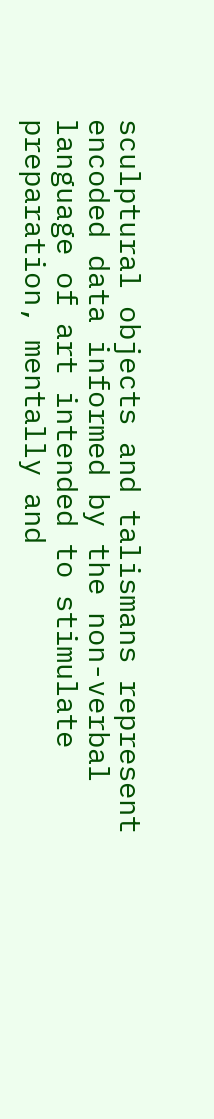sculptural objects and talismans represent encoded data informed by the non-verbal language of art intended to stimulate preparation, mentally and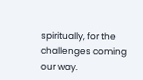spiritually, for the challenges coming our way.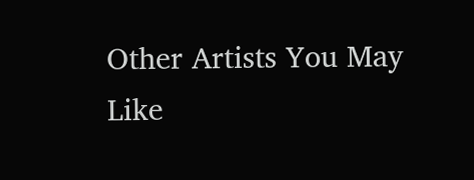Other Artists You May Like